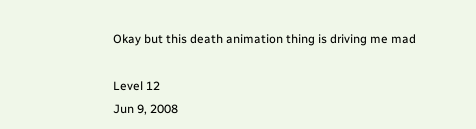Okay but this death animation thing is driving me mad

Level 12
Jun 9, 2008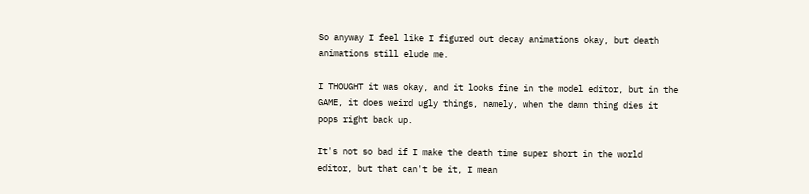So anyway I feel like I figured out decay animations okay, but death animations still elude me.

I THOUGHT it was okay, and it looks fine in the model editor, but in the GAME, it does weird ugly things, namely, when the damn thing dies it pops right back up.

It's not so bad if I make the death time super short in the world editor, but that can't be it, I mean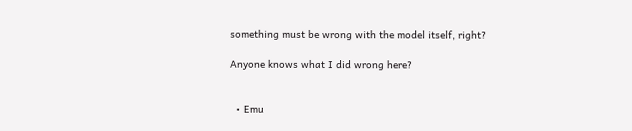something must be wrong with the model itself, right?

Anyone knows what I did wrong here?


  • Emu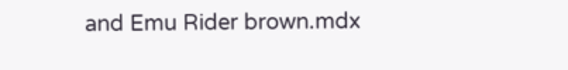and Emu Rider brown.mdx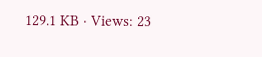129.1 KB · Views: 23